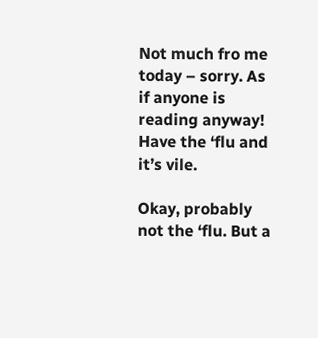Not much fro me today – sorry. As if anyone is reading anyway! Have the ‘flu and it’s vile.

Okay, probably not the ‘flu. But a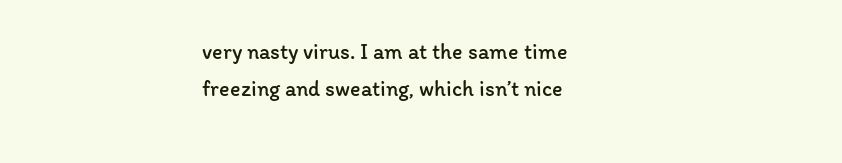very nasty virus. I am at the same time freezing and sweating, which isn’t nice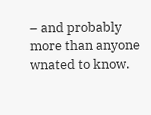– and probably more than anyone wnated to know.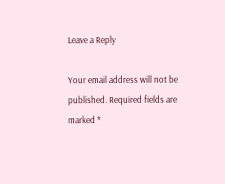Leave a Reply

Your email address will not be published. Required fields are marked *